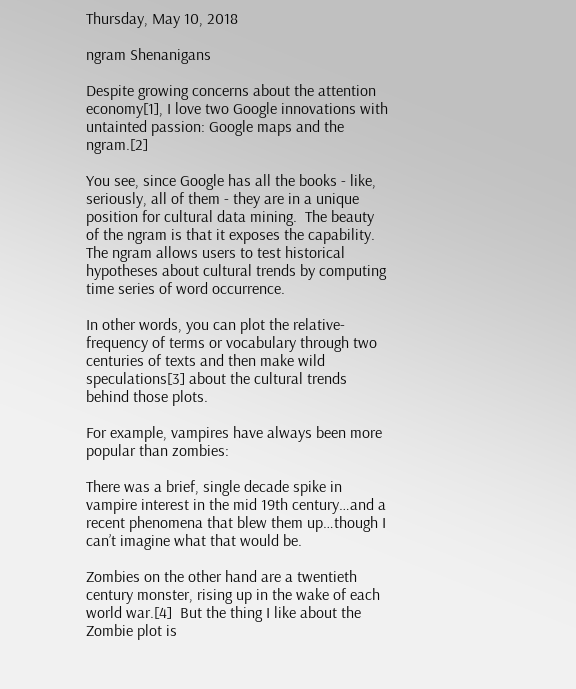Thursday, May 10, 2018

ngram Shenanigans

Despite growing concerns about the attention economy[1], I love two Google innovations with untainted passion: Google maps and the ngram.[2]

You see, since Google has all the books - like, seriously, all of them - they are in a unique position for cultural data mining.  The beauty of the ngram is that it exposes the capability.  The ngram allows users to test historical hypotheses about cultural trends by computing time series of word occurrence.

In other words, you can plot the relative-frequency of terms or vocabulary through two centuries of texts and then make wild speculations[3] about the cultural trends behind those plots.

For example, vampires have always been more popular than zombies:

There was a brief, single decade spike in vampire interest in the mid 19th century…and a recent phenomena that blew them up…though I can’t imagine what that would be.

Zombies on the other hand are a twentieth century monster, rising up in the wake of each world war.[4]  But the thing I like about the Zombie plot is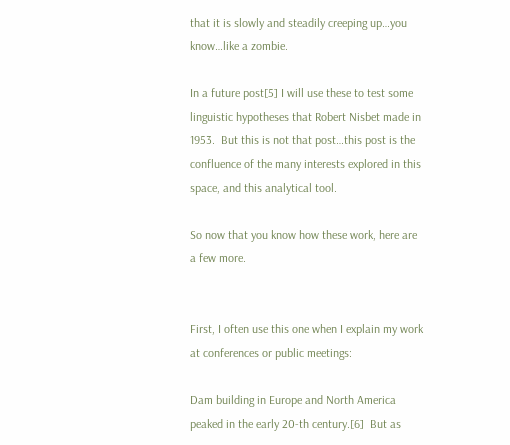that it is slowly and steadily creeping up…you know…like a zombie.

In a future post[5] I will use these to test some linguistic hypotheses that Robert Nisbet made in 1953.  But this is not that post…this post is the confluence of the many interests explored in this space, and this analytical tool.

So now that you know how these work, here are a few more.


First, I often use this one when I explain my work at conferences or public meetings:

Dam building in Europe and North America peaked in the early 20-th century.[6]  But as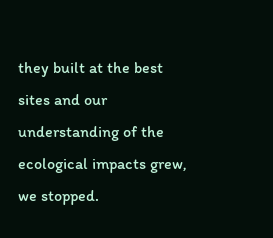they built at the best sites and our understanding of the ecological impacts grew, we stopped.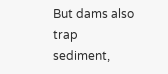But dams also trap sediment,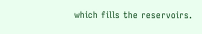which fills the reservoirs.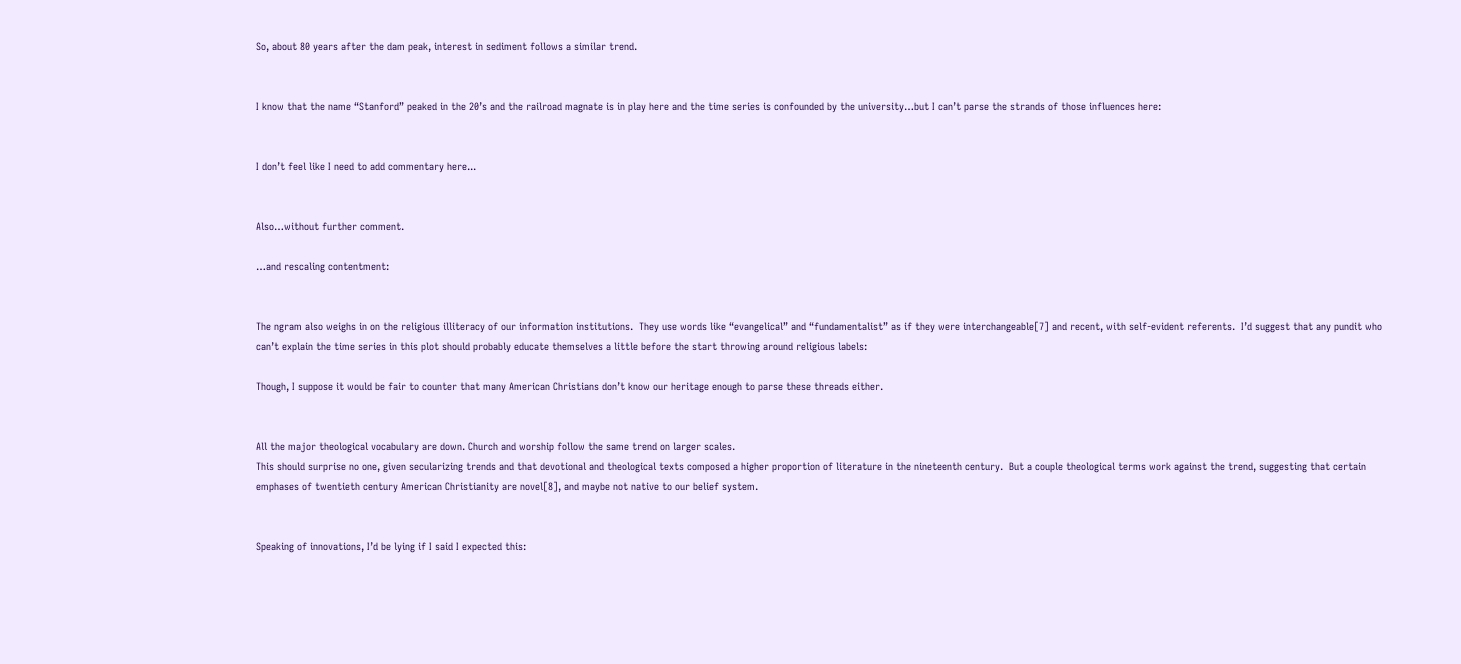So, about 80 years after the dam peak, interest in sediment follows a similar trend.


I know that the name “Stanford” peaked in the 20’s and the railroad magnate is in play here and the time series is confounded by the university…but I can’t parse the strands of those influences here:


I don’t feel like I need to add commentary here...


Also…without further comment.

…and rescaling contentment:


The ngram also weighs in on the religious illiteracy of our information institutions.  They use words like “evangelical” and “fundamentalist” as if they were interchangeable[7] and recent, with self-evident referents.  I’d suggest that any pundit who can’t explain the time series in this plot should probably educate themselves a little before the start throwing around religious labels:

Though, I suppose it would be fair to counter that many American Christians don’t know our heritage enough to parse these threads either.


All the major theological vocabulary are down. Church and worship follow the same trend on larger scales.
This should surprise no one, given secularizing trends and that devotional and theological texts composed a higher proportion of literature in the nineteenth century.  But a couple theological terms work against the trend, suggesting that certain emphases of twentieth century American Christianity are novel[8], and maybe not native to our belief system.


Speaking of innovations, I’d be lying if I said I expected this: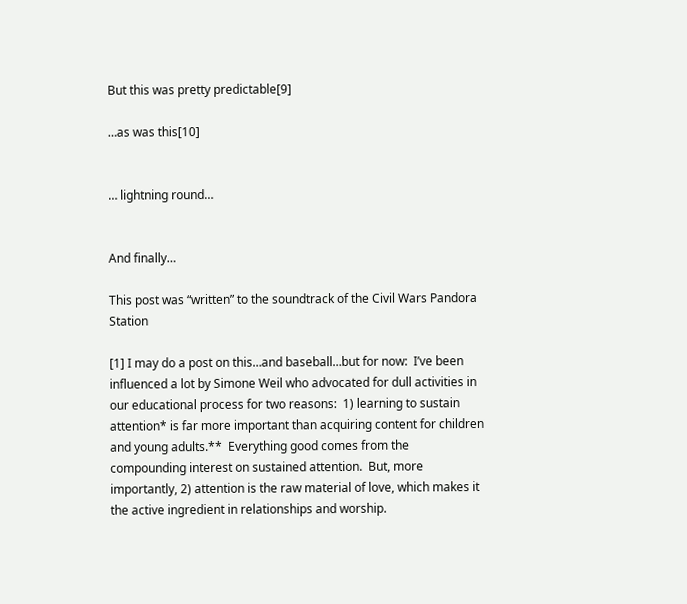But this was pretty predictable[9]

…as was this[10]


… lightning round…


And finally…

This post was “written” to the soundtrack of the Civil Wars Pandora Station

[1] I may do a post on this…and baseball…but for now:  I’ve been influenced a lot by Simone Weil who advocated for dull activities in our educational process for two reasons:  1) learning to sustain attention* is far more important than acquiring content for children and young adults.**  Everything good comes from the compounding interest on sustained attention.  But, more importantly, 2) attention is the raw material of love, which makes it the active ingredient in relationships and worship.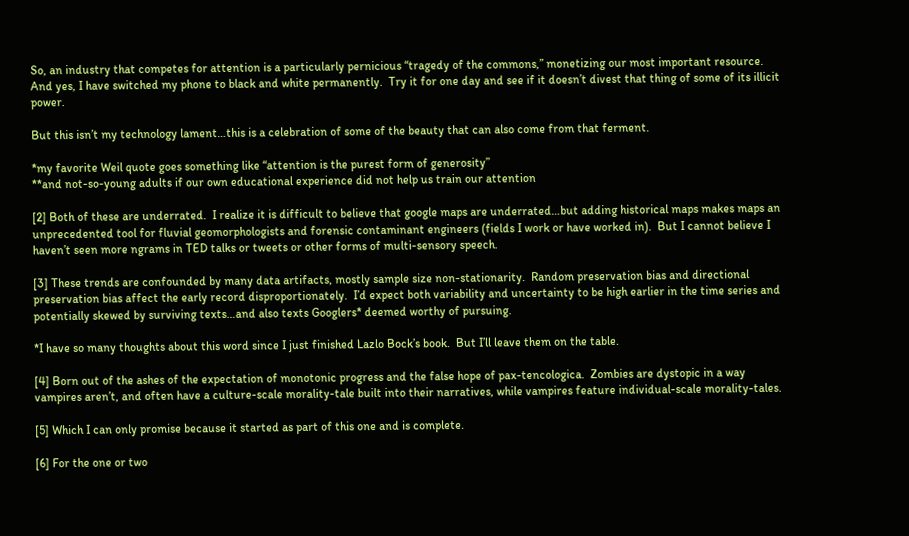So, an industry that competes for attention is a particularly pernicious “tragedy of the commons,” monetizing our most important resource.  And yes, I have switched my phone to black and white permanently.  Try it for one day and see if it doesn’t divest that thing of some of its illicit power.

But this isn’t my technology lament…this is a celebration of some of the beauty that can also come from that ferment.

*my favorite Weil quote goes something like “attention is the purest form of generosity”
**and not-so-young adults if our own educational experience did not help us train our attention

[2] Both of these are underrated.  I realize it is difficult to believe that google maps are underrated…but adding historical maps makes maps an unprecedented tool for fluvial geomorphologists and forensic contaminant engineers (fields I work or have worked in).  But I cannot believe I haven’t seen more ngrams in TED talks or tweets or other forms of multi-sensory speech.

[3] These trends are confounded by many data artifacts, mostly sample size non-stationarity.  Random preservation bias and directional preservation bias affect the early record disproportionately.  I’d expect both variability and uncertainty to be high earlier in the time series and potentially skewed by surviving texts…and also texts Googlers* deemed worthy of pursuing.

*I have so many thoughts about this word since I just finished Lazlo Bock’s book.  But I’ll leave them on the table.

[4] Born out of the ashes of the expectation of monotonic progress and the false hope of pax-tencologica.  Zombies are dystopic in a way vampires aren’t, and often have a culture-scale morality-tale built into their narratives, while vampires feature individual-scale morality-tales.

[5] Which I can only promise because it started as part of this one and is complete.

[6] For the one or two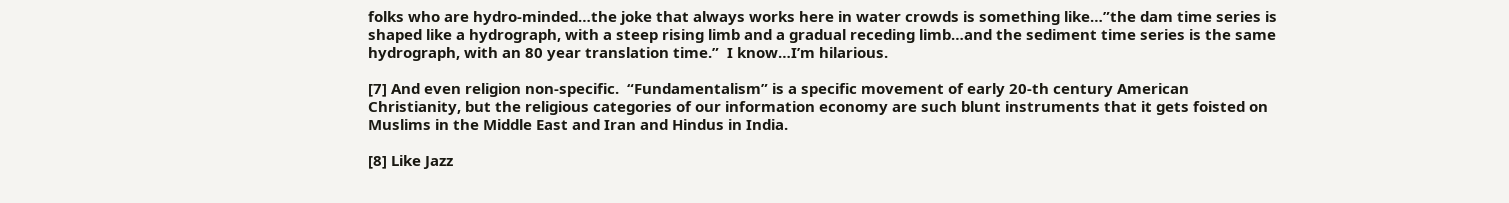folks who are hydro-minded…the joke that always works here in water crowds is something like…”the dam time series is shaped like a hydrograph, with a steep rising limb and a gradual receding limb…and the sediment time series is the same hydrograph, with an 80 year translation time.”  I know…I’m hilarious.

[7] And even religion non-specific.  “Fundamentalism” is a specific movement of early 20-th century American Christianity, but the religious categories of our information economy are such blunt instruments that it gets foisted on Muslims in the Middle East and Iran and Hindus in India.

[8] Like Jazz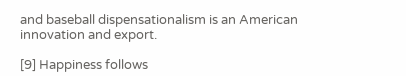and baseball dispensationalism is an American innovation and export.

[9] Happiness follows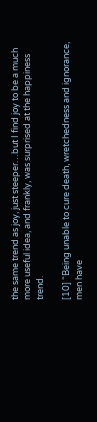the same trend as joy, just steeper…but I find joy to be a much more useful idea, and frankly, was surprised at the happiness trend.

[10] “Being unable to cure death, wretchedness and ignorance, men have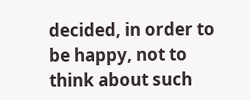decided, in order to be happy, not to think about such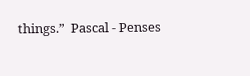things.”  Pascal - Penses